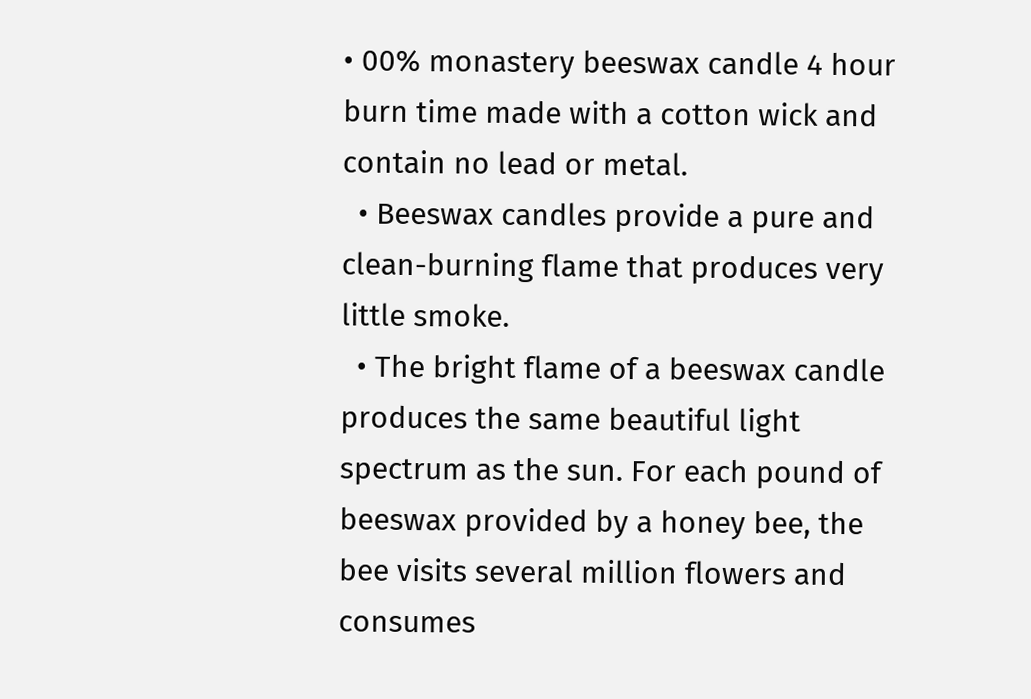• 00% monastery beeswax candle 4 hour burn time made with a cotton wick and contain no lead or metal.
  • Beeswax candles provide a pure and clean-burning flame that produces very little smoke.
  • The bright flame of a beeswax candle produces the same beautiful light spectrum as the sun. For each pound of beeswax provided by a honey bee, the bee visits several million flowers and consumes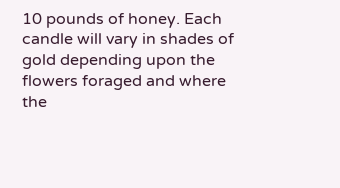10 pounds of honey. Each candle will vary in shades of gold depending upon the flowers foraged and where the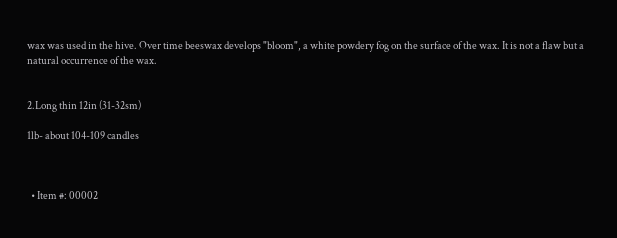wax was used in the hive. Over time beeswax develops "bloom", a white powdery fog on the surface of the wax. It is not a flaw but a natural occurrence of the wax.


2.Long thin 12in (31-32sm)

1lb- about 104-109 candles



  • Item #: 00002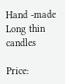Hand -made Long thin candles

Price: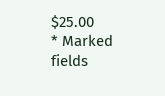$25.00
* Marked fields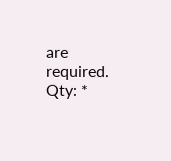are required.
Qty: *